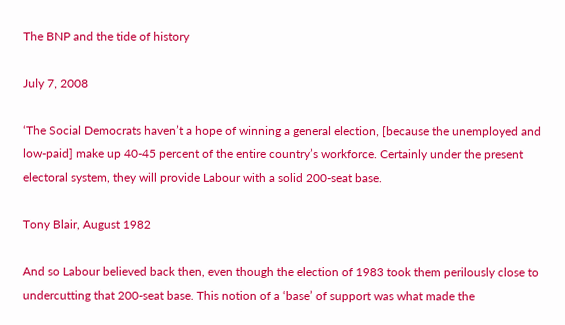The BNP and the tide of history

July 7, 2008

‘The Social Democrats haven’t a hope of winning a general election, [because the unemployed and low-paid] make up 40-45 percent of the entire country’s workforce. Certainly under the present electoral system, they will provide Labour with a solid 200-seat base.

Tony Blair, August 1982

And so Labour believed back then, even though the election of 1983 took them perilously close to undercutting that 200-seat base. This notion of a ‘base’ of support was what made the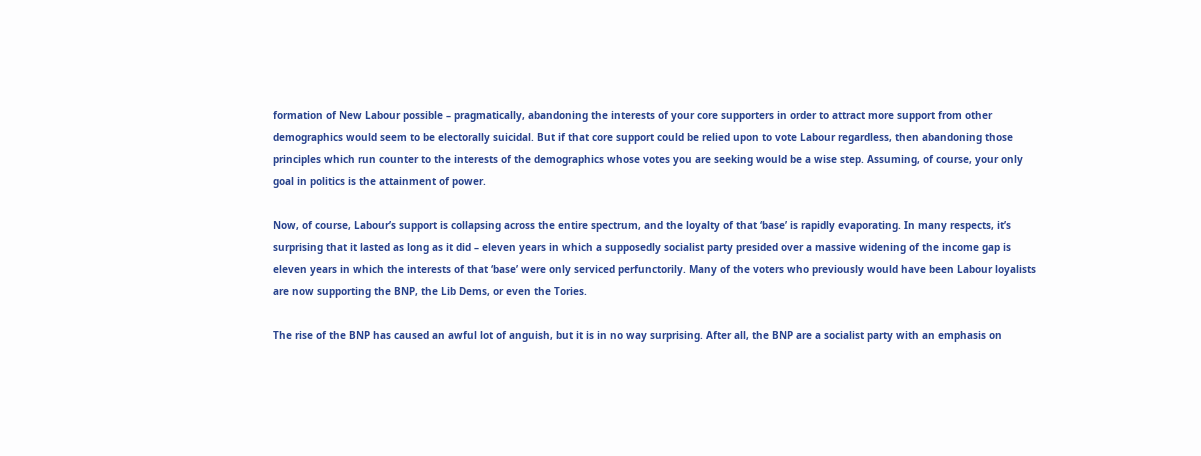formation of New Labour possible – pragmatically, abandoning the interests of your core supporters in order to attract more support from other demographics would seem to be electorally suicidal. But if that core support could be relied upon to vote Labour regardless, then abandoning those principles which run counter to the interests of the demographics whose votes you are seeking would be a wise step. Assuming, of course, your only goal in politics is the attainment of power.

Now, of course, Labour’s support is collapsing across the entire spectrum, and the loyalty of that ‘base’ is rapidly evaporating. In many respects, it’s surprising that it lasted as long as it did – eleven years in which a supposedly socialist party presided over a massive widening of the income gap is eleven years in which the interests of that ‘base’ were only serviced perfunctorily. Many of the voters who previously would have been Labour loyalists are now supporting the BNP, the Lib Dems, or even the Tories.

The rise of the BNP has caused an awful lot of anguish, but it is in no way surprising. After all, the BNP are a socialist party with an emphasis on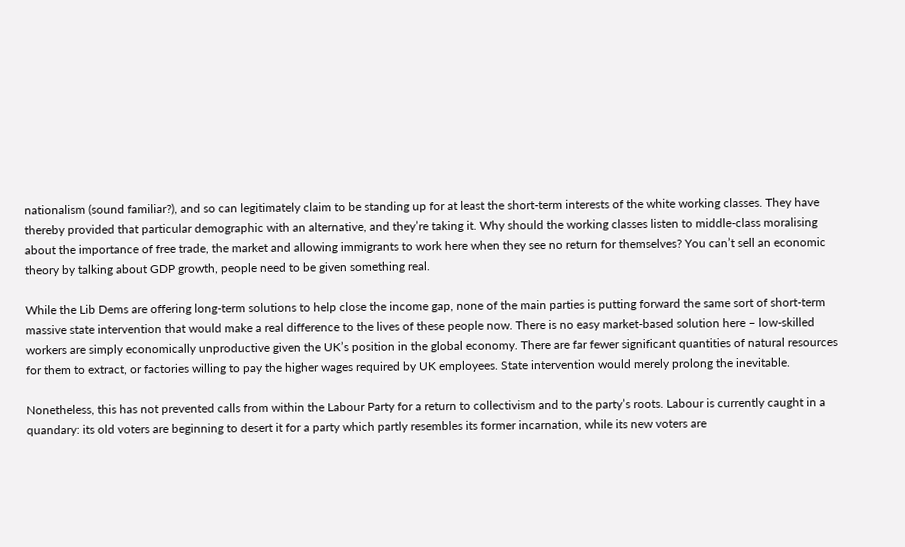nationalism (sound familiar?), and so can legitimately claim to be standing up for at least the short-term interests of the white working classes. They have thereby provided that particular demographic with an alternative, and they’re taking it. Why should the working classes listen to middle-class moralising about the importance of free trade, the market and allowing immigrants to work here when they see no return for themselves? You can’t sell an economic theory by talking about GDP growth, people need to be given something real.

While the Lib Dems are offering long-term solutions to help close the income gap, none of the main parties is putting forward the same sort of short-term massive state intervention that would make a real difference to the lives of these people now. There is no easy market-based solution here – low-skilled workers are simply economically unproductive given the UK’s position in the global economy. There are far fewer significant quantities of natural resources for them to extract, or factories willing to pay the higher wages required by UK employees. State intervention would merely prolong the inevitable.

Nonetheless, this has not prevented calls from within the Labour Party for a return to collectivism and to the party’s roots. Labour is currently caught in a quandary: its old voters are beginning to desert it for a party which partly resembles its former incarnation, while its new voters are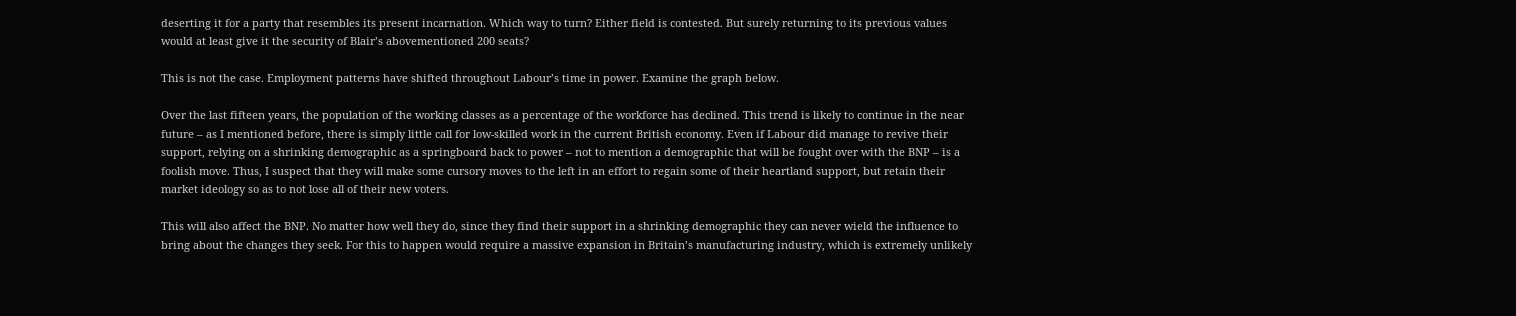deserting it for a party that resembles its present incarnation. Which way to turn? Either field is contested. But surely returning to its previous values would at least give it the security of Blair’s abovementioned 200 seats?

This is not the case. Employment patterns have shifted throughout Labour’s time in power. Examine the graph below.

Over the last fifteen years, the population of the working classes as a percentage of the workforce has declined. This trend is likely to continue in the near future – as I mentioned before, there is simply little call for low-skilled work in the current British economy. Even if Labour did manage to revive their support, relying on a shrinking demographic as a springboard back to power – not to mention a demographic that will be fought over with the BNP – is a foolish move. Thus, I suspect that they will make some cursory moves to the left in an effort to regain some of their heartland support, but retain their market ideology so as to not lose all of their new voters.

This will also affect the BNP. No matter how well they do, since they find their support in a shrinking demographic they can never wield the influence to bring about the changes they seek. For this to happen would require a massive expansion in Britain’s manufacturing industry, which is extremely unlikely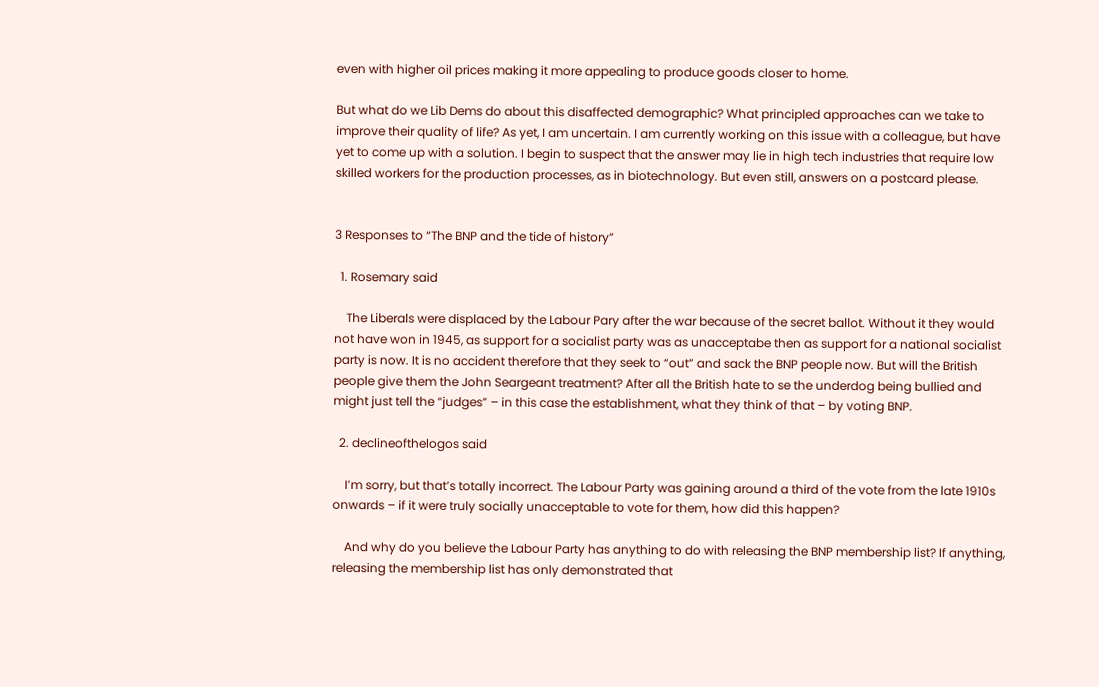even with higher oil prices making it more appealing to produce goods closer to home.

But what do we Lib Dems do about this disaffected demographic? What principled approaches can we take to improve their quality of life? As yet, I am uncertain. I am currently working on this issue with a colleague, but have yet to come up with a solution. I begin to suspect that the answer may lie in high tech industries that require low skilled workers for the production processes, as in biotechnology. But even still, answers on a postcard please.


3 Responses to “The BNP and the tide of history”

  1. Rosemary said

    The Liberals were displaced by the Labour Pary after the war because of the secret ballot. Without it they would not have won in 1945, as support for a socialist party was as unacceptabe then as support for a national socialist party is now. It is no accident therefore that they seek to “out” and sack the BNP people now. But will the British people give them the John Seargeant treatment? After all the British hate to se the underdog being bullied and might just tell the “judges” – in this case the establishment, what they think of that – by voting BNP.

  2. declineofthelogos said

    I’m sorry, but that’s totally incorrect. The Labour Party was gaining around a third of the vote from the late 1910s onwards – if it were truly socially unacceptable to vote for them, how did this happen?

    And why do you believe the Labour Party has anything to do with releasing the BNP membership list? If anything, releasing the membership list has only demonstrated that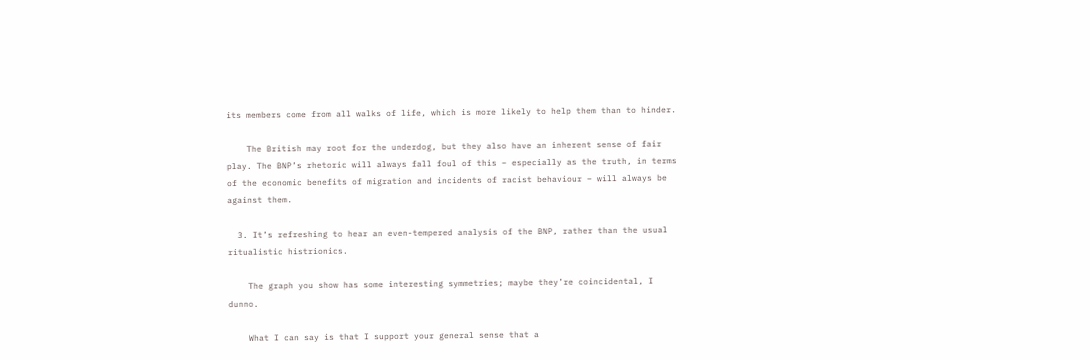its members come from all walks of life, which is more likely to help them than to hinder.

    The British may root for the underdog, but they also have an inherent sense of fair play. The BNP’s rhetoric will always fall foul of this – especially as the truth, in terms of the economic benefits of migration and incidents of racist behaviour – will always be against them.

  3. It’s refreshing to hear an even-tempered analysis of the BNP, rather than the usual ritualistic histrionics.

    The graph you show has some interesting symmetries; maybe they’re coincidental, I dunno.

    What I can say is that I support your general sense that a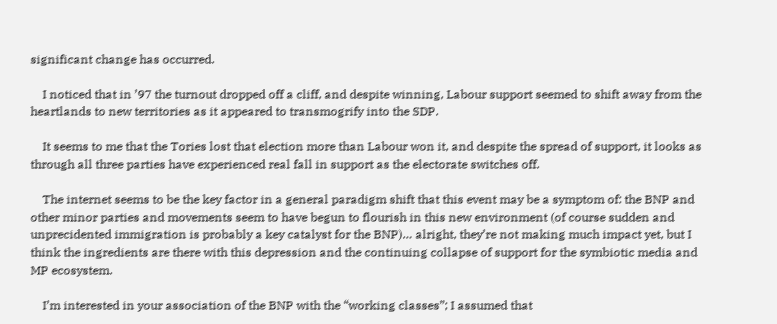significant change has occurred.

    I noticed that in ’97 the turnout dropped off a cliff, and despite winning, Labour support seemed to shift away from the heartlands to new territories as it appeared to transmogrify into the SDP.

    It seems to me that the Tories lost that election more than Labour won it, and despite the spread of support, it looks as through all three parties have experienced real fall in support as the electorate switches off.

    The internet seems to be the key factor in a general paradigm shift that this event may be a symptom of: the BNP and other minor parties and movements seem to have begun to flourish in this new environment (of course sudden and unprecidented immigration is probably a key catalyst for the BNP)… alright, they’re not making much impact yet, but I think the ingredients are there with this depression and the continuing collapse of support for the symbiotic media and MP ecosystem.

    I’m interested in your association of the BNP with the “working classes”; I assumed that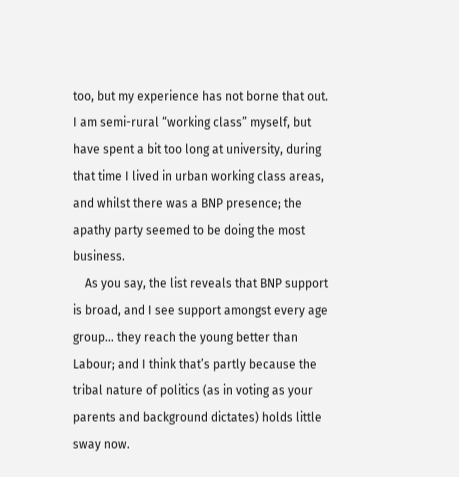too, but my experience has not borne that out. I am semi-rural “working class” myself, but have spent a bit too long at university, during that time I lived in urban working class areas, and whilst there was a BNP presence; the apathy party seemed to be doing the most business.
    As you say, the list reveals that BNP support is broad, and I see support amongst every age group… they reach the young better than Labour; and I think that’s partly because the tribal nature of politics (as in voting as your parents and background dictates) holds little sway now.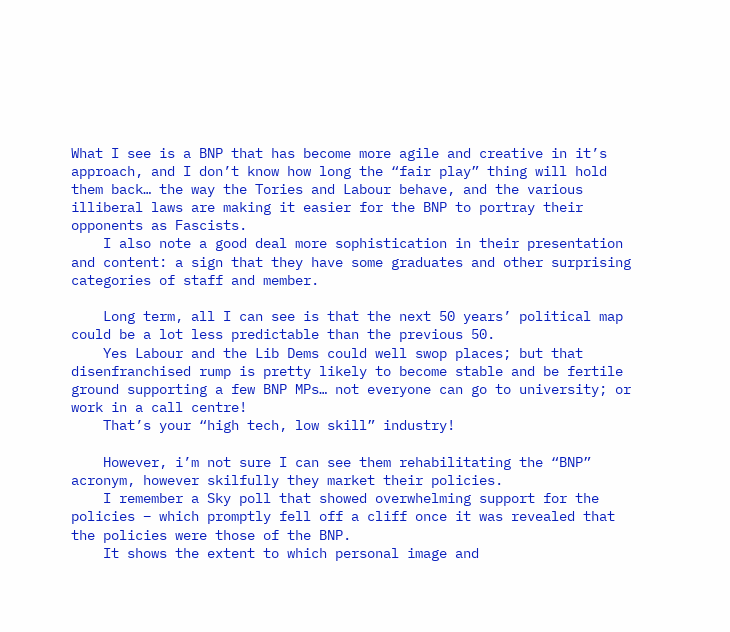What I see is a BNP that has become more agile and creative in it’s approach, and I don’t know how long the “fair play” thing will hold them back… the way the Tories and Labour behave, and the various illiberal laws are making it easier for the BNP to portray their opponents as Fascists.
    I also note a good deal more sophistication in their presentation and content: a sign that they have some graduates and other surprising categories of staff and member.

    Long term, all I can see is that the next 50 years’ political map could be a lot less predictable than the previous 50.
    Yes Labour and the Lib Dems could well swop places; but that disenfranchised rump is pretty likely to become stable and be fertile ground supporting a few BNP MPs… not everyone can go to university; or work in a call centre!
    That’s your “high tech, low skill” industry!

    However, i’m not sure I can see them rehabilitating the “BNP” acronym, however skilfully they market their policies.
    I remember a Sky poll that showed overwhelming support for the policies – which promptly fell off a cliff once it was revealed that the policies were those of the BNP.
    It shows the extent to which personal image and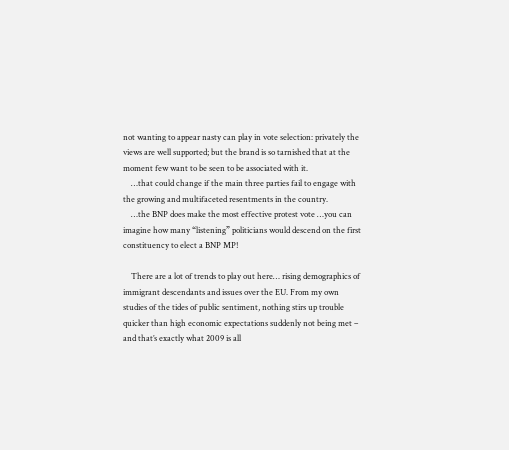not wanting to appear nasty can play in vote selection: privately the views are well supported; but the brand is so tarnished that at the moment few want to be seen to be associated with it.
    …that could change if the main three parties fail to engage with the growing and multifaceted resentments in the country.
    …the BNP does make the most effective protest vote …you can imagine how many “listening” politicians would descend on the first constituency to elect a BNP MP!

    There are a lot of trends to play out here… rising demographics of immigrant descendants and issues over the EU. From my own studies of the tides of public sentiment, nothing stirs up trouble quicker than high economic expectations suddenly not being met – and that’s exactly what 2009 is all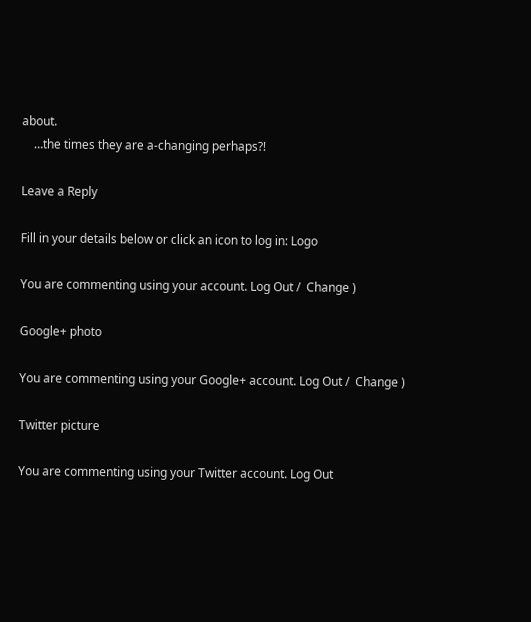about.
    …the times they are a-changing perhaps?!

Leave a Reply

Fill in your details below or click an icon to log in: Logo

You are commenting using your account. Log Out /  Change )

Google+ photo

You are commenting using your Google+ account. Log Out /  Change )

Twitter picture

You are commenting using your Twitter account. Log Out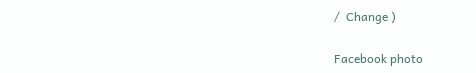/  Change )

Facebook photo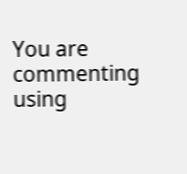You are commenting using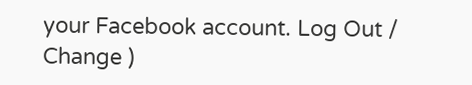your Facebook account. Log Out /  Change )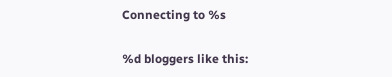Connecting to %s

%d bloggers like this: